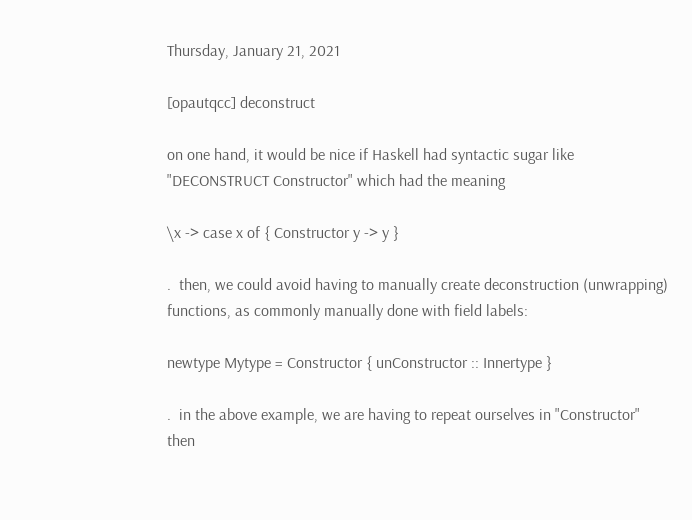Thursday, January 21, 2021

[opautqcc] deconstruct

on one hand, it would be nice if Haskell had syntactic sugar like "DECONSTRUCT Constructor" which had the meaning

\x -> case x of { Constructor y -> y }

.  then, we could avoid having to manually create deconstruction (unwrapping) functions, as commonly manually done with field labels:

newtype Mytype = Constructor { unConstructor :: Innertype }

.  in the above example, we are having to repeat ourselves in "Constructor" then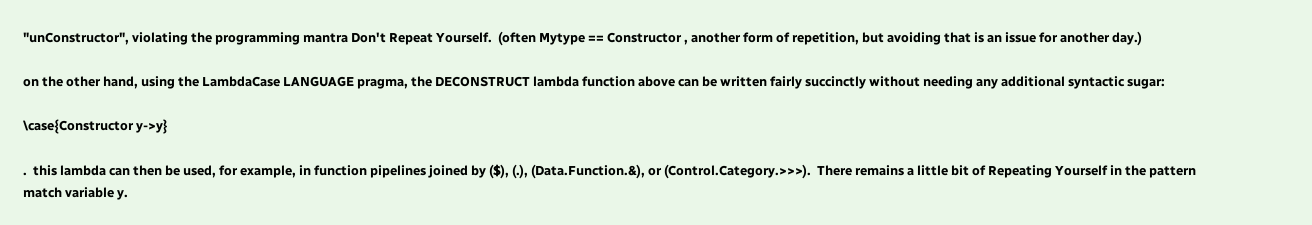"unConstructor", violating the programming mantra Don't Repeat Yourself.  (often Mytype == Constructor , another form of repetition, but avoiding that is an issue for another day.)

on the other hand, using the LambdaCase LANGUAGE pragma, the DECONSTRUCT lambda function above can be written fairly succinctly without needing any additional syntactic sugar:

\case{Constructor y->y}

.  this lambda can then be used, for example, in function pipelines joined by ($), (.), (Data.Function.&), or (Control.Category.>>>).  There remains a little bit of Repeating Yourself in the pattern match variable y.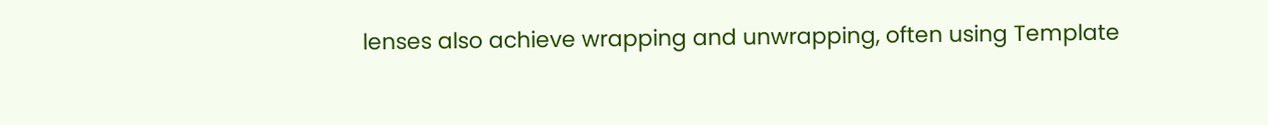lenses also achieve wrapping and unwrapping, often using Template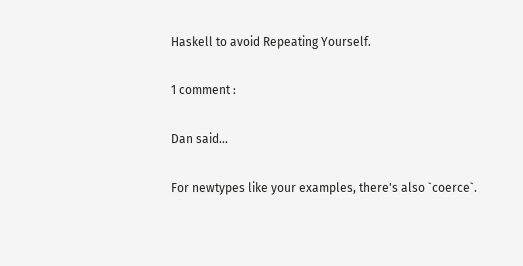Haskell to avoid Repeating Yourself.

1 comment :

Dan said...

For newtypes like your examples, there's also `coerce`.